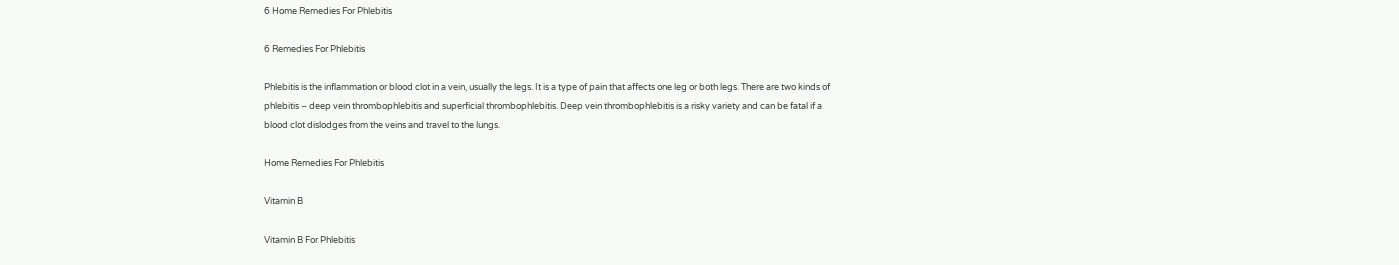6 Home Remedies For Phlebitis

6 Remedies For Phlebitis

Phlebitis is the inflammation or blood clot in a vein, usually the legs. It is a type of pain that affects one leg or both legs. There are two kinds of phlebitis – deep vein thrombophlebitis and superficial thrombophlebitis. Deep vein thrombophlebitis is a risky variety and can be fatal if a blood clot dislodges from the veins and travel to the lungs.

Home Remedies For Phlebitis

Vitamin B

Vitamin B For Phlebitis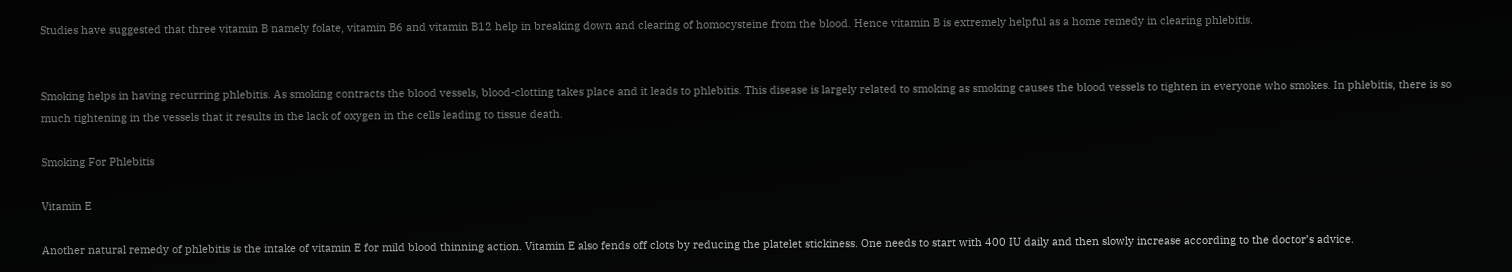Studies have suggested that three vitamin B namely folate, vitamin B6 and vitamin B12 help in breaking down and clearing of homocysteine from the blood. Hence vitamin B is extremely helpful as a home remedy in clearing phlebitis.


Smoking helps in having recurring phlebitis. As smoking contracts the blood vessels, blood-clotting takes place and it leads to phlebitis. This disease is largely related to smoking as smoking causes the blood vessels to tighten in everyone who smokes. In phlebitis, there is so much tightening in the vessels that it results in the lack of oxygen in the cells leading to tissue death.

Smoking For Phlebitis

Vitamin E

Another natural remedy of phlebitis is the intake of vitamin E for mild blood thinning action. Vitamin E also fends off clots by reducing the platelet stickiness. One needs to start with 400 IU daily and then slowly increase according to the doctor’s advice.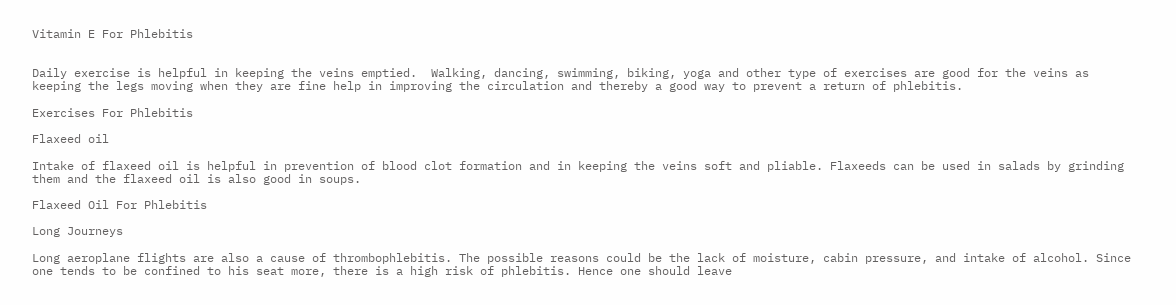Vitamin E For Phlebitis


Daily exercise is helpful in keeping the veins emptied.  Walking, dancing, swimming, biking, yoga and other type of exercises are good for the veins as keeping the legs moving when they are fine help in improving the circulation and thereby a good way to prevent a return of phlebitis.

Exercises For Phlebitis

Flaxeed oil

Intake of flaxeed oil is helpful in prevention of blood clot formation and in keeping the veins soft and pliable. Flaxeeds can be used in salads by grinding them and the flaxeed oil is also good in soups.

Flaxeed Oil For Phlebitis

Long Journeys

Long aeroplane flights are also a cause of thrombophlebitis. The possible reasons could be the lack of moisture, cabin pressure, and intake of alcohol. Since one tends to be confined to his seat more, there is a high risk of phlebitis. Hence one should leave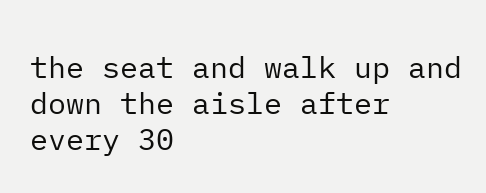the seat and walk up and down the aisle after every 30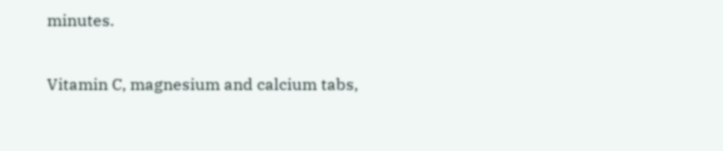minutes.

Vitamin C, magnesium and calcium tabs,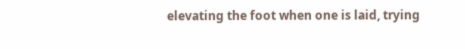elevating the foot when one is laid, trying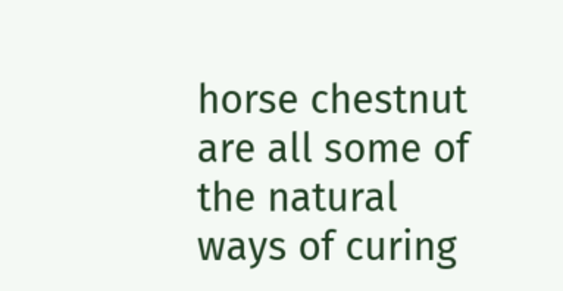horse chestnut are all some of the natural ways of curing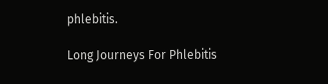phlebitis.

Long Journeys For Phlebitis